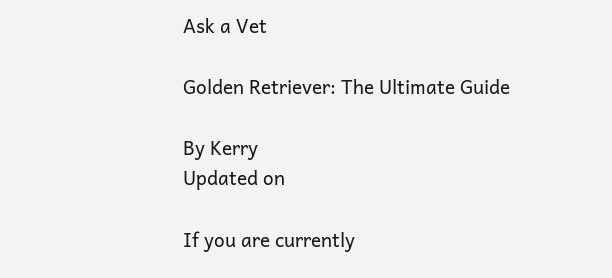Ask a Vet

Golden Retriever: The Ultimate Guide

By Kerry
Updated on

If you are currently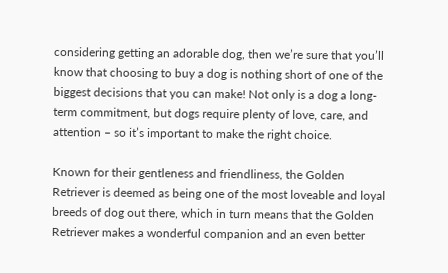considering getting an adorable dog, then we’re sure that you’ll know that choosing to buy a dog is nothing short of one of the biggest decisions that you can make! Not only is a dog a long-term commitment, but dogs require plenty of love, care, and attention – so it’s important to make the right choice.

Known for their gentleness and friendliness, the Golden Retriever is deemed as being one of the most loveable and loyal breeds of dog out there, which in turn means that the Golden Retriever makes a wonderful companion and an even better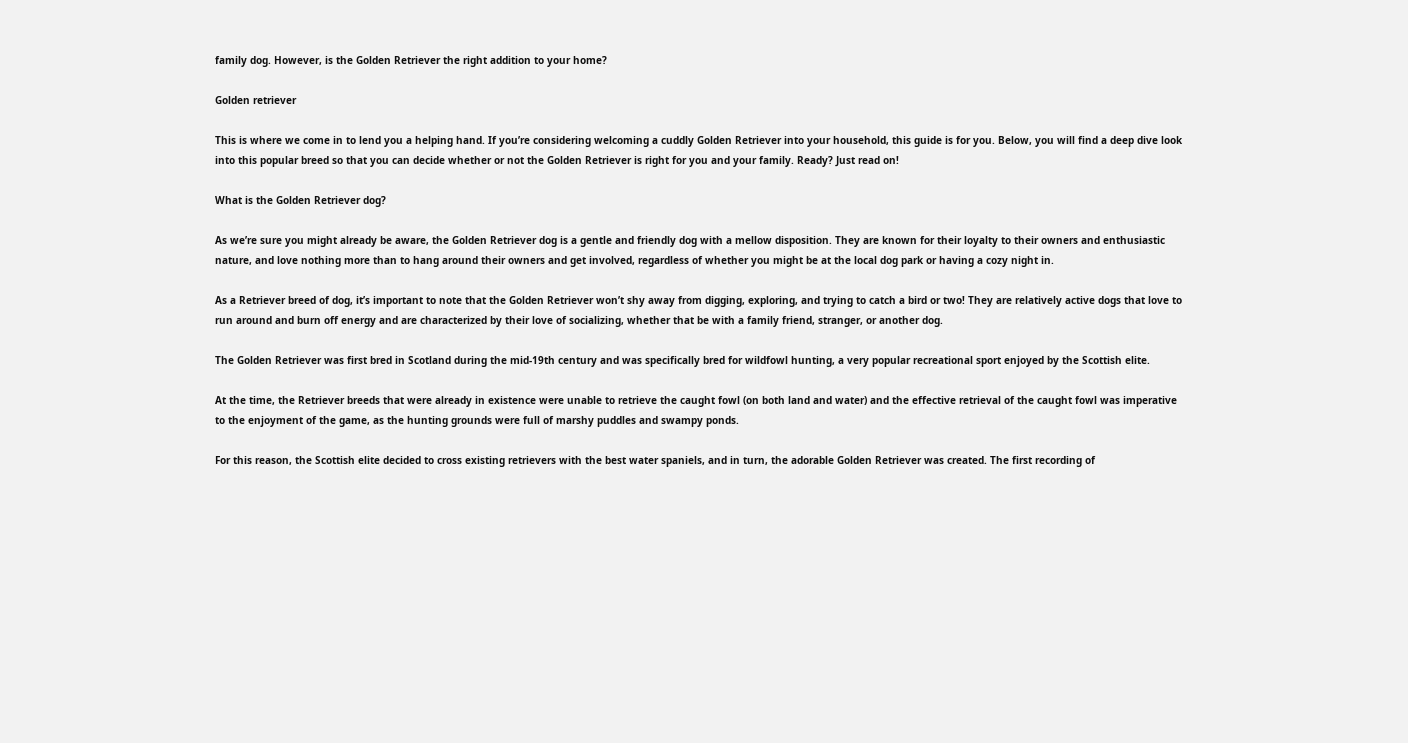family dog. However, is the Golden Retriever the right addition to your home?

Golden retriever

This is where we come in to lend you a helping hand. If you’re considering welcoming a cuddly Golden Retriever into your household, this guide is for you. Below, you will find a deep dive look into this popular breed so that you can decide whether or not the Golden Retriever is right for you and your family. Ready? Just read on!

What is the Golden Retriever dog?

As we’re sure you might already be aware, the Golden Retriever dog is a gentle and friendly dog with a mellow disposition. They are known for their loyalty to their owners and enthusiastic nature, and love nothing more than to hang around their owners and get involved, regardless of whether you might be at the local dog park or having a cozy night in.

As a Retriever breed of dog, it’s important to note that the Golden Retriever won’t shy away from digging, exploring, and trying to catch a bird or two! They are relatively active dogs that love to run around and burn off energy and are characterized by their love of socializing, whether that be with a family friend, stranger, or another dog.

The Golden Retriever was first bred in Scotland during the mid-19th century and was specifically bred for wildfowl hunting, a very popular recreational sport enjoyed by the Scottish elite.

At the time, the Retriever breeds that were already in existence were unable to retrieve the caught fowl (on both land and water) and the effective retrieval of the caught fowl was imperative to the enjoyment of the game, as the hunting grounds were full of marshy puddles and swampy ponds.

For this reason, the Scottish elite decided to cross existing retrievers with the best water spaniels, and in turn, the adorable Golden Retriever was created. The first recording of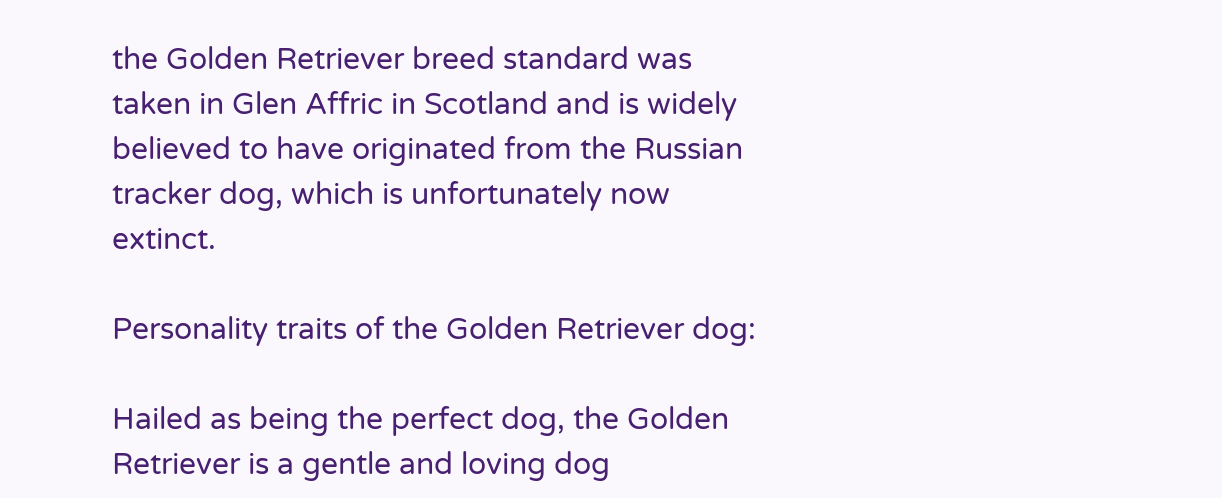the Golden Retriever breed standard was taken in Glen Affric in Scotland and is widely believed to have originated from the Russian tracker dog, which is unfortunately now extinct.

Personality traits of the Golden Retriever dog:

Hailed as being the perfect dog, the Golden Retriever is a gentle and loving dog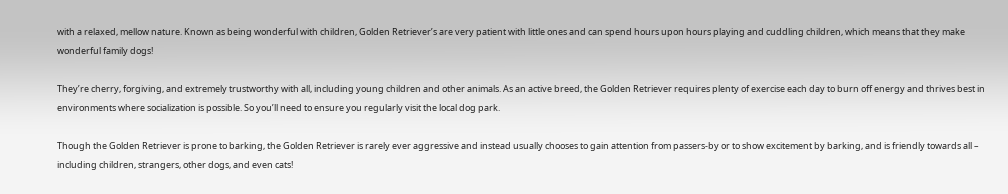with a relaxed, mellow nature. Known as being wonderful with children, Golden Retriever’s are very patient with little ones and can spend hours upon hours playing and cuddling children, which means that they make wonderful family dogs!

They’re cherry, forgiving, and extremely trustworthy with all, including young children and other animals. As an active breed, the Golden Retriever requires plenty of exercise each day to burn off energy and thrives best in environments where socialization is possible. So you’ll need to ensure you regularly visit the local dog park.

Though the Golden Retriever is prone to barking, the Golden Retriever is rarely ever aggressive and instead usually chooses to gain attention from passers-by or to show excitement by barking, and is friendly towards all – including children, strangers, other dogs, and even cats!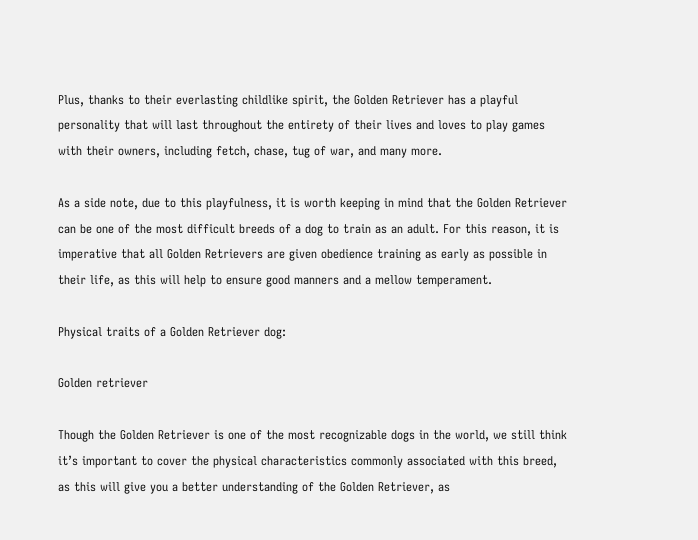Plus, thanks to their everlasting childlike spirit, the Golden Retriever has a playful personality that will last throughout the entirety of their lives and loves to play games with their owners, including fetch, chase, tug of war, and many more.

As a side note, due to this playfulness, it is worth keeping in mind that the Golden Retriever can be one of the most difficult breeds of a dog to train as an adult. For this reason, it is imperative that all Golden Retrievers are given obedience training as early as possible in their life, as this will help to ensure good manners and a mellow temperament.

Physical traits of a Golden Retriever dog:

Golden retriever

Though the Golden Retriever is one of the most recognizable dogs in the world, we still think it’s important to cover the physical characteristics commonly associated with this breed, as this will give you a better understanding of the Golden Retriever, as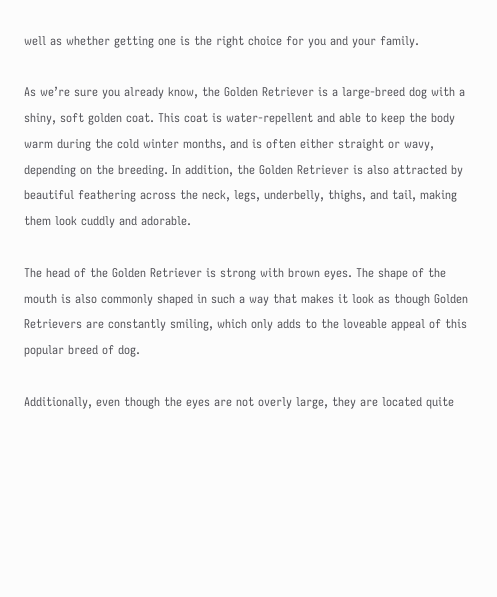well as whether getting one is the right choice for you and your family.

As we’re sure you already know, the Golden Retriever is a large-breed dog with a shiny, soft golden coat. This coat is water-repellent and able to keep the body warm during the cold winter months, and is often either straight or wavy, depending on the breeding. In addition, the Golden Retriever is also attracted by beautiful feathering across the neck, legs, underbelly, thighs, and tail, making them look cuddly and adorable.

The head of the Golden Retriever is strong with brown eyes. The shape of the mouth is also commonly shaped in such a way that makes it look as though Golden Retrievers are constantly smiling, which only adds to the loveable appeal of this popular breed of dog.

Additionally, even though the eyes are not overly large, they are located quite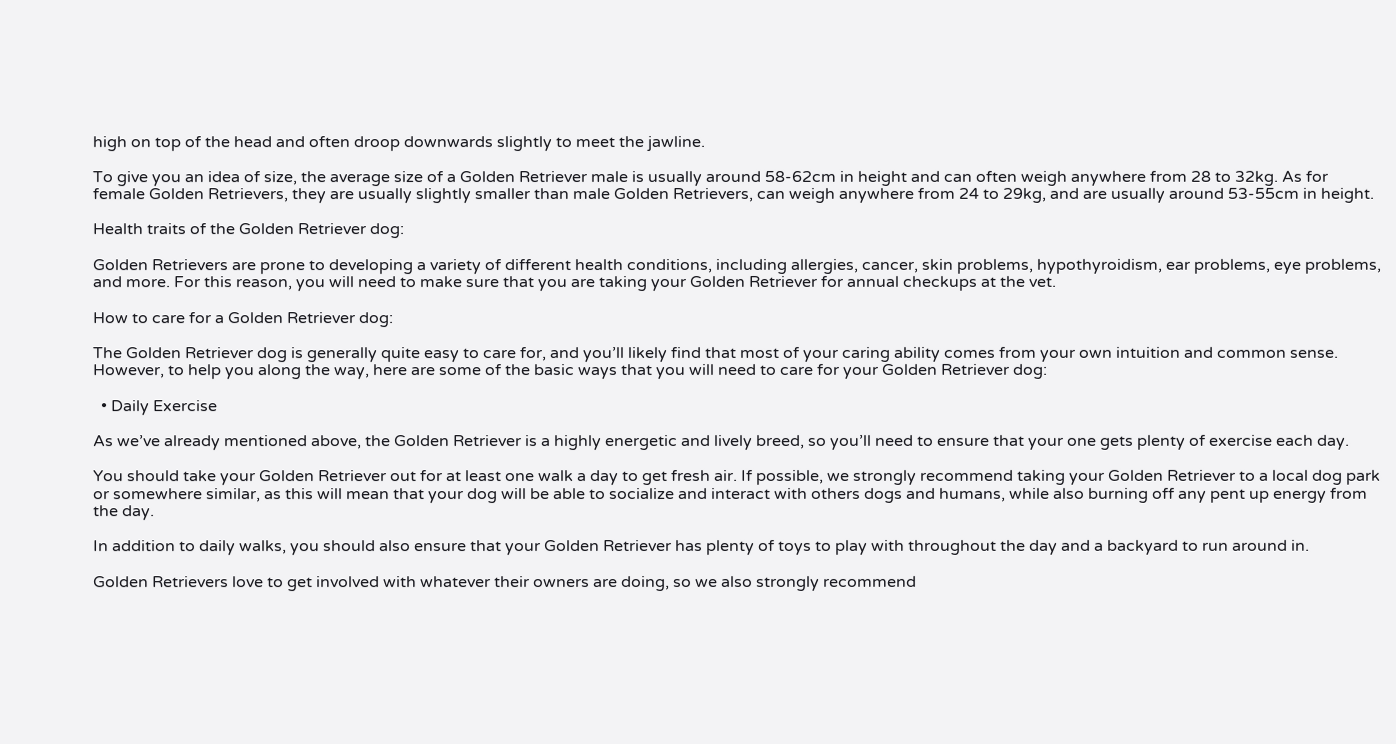high on top of the head and often droop downwards slightly to meet the jawline.

To give you an idea of size, the average size of a Golden Retriever male is usually around 58-62cm in height and can often weigh anywhere from 28 to 32kg. As for female Golden Retrievers, they are usually slightly smaller than male Golden Retrievers, can weigh anywhere from 24 to 29kg, and are usually around 53-55cm in height.

Health traits of the Golden Retriever dog:

Golden Retrievers are prone to developing a variety of different health conditions, including allergies, cancer, skin problems, hypothyroidism, ear problems, eye problems, and more. For this reason, you will need to make sure that you are taking your Golden Retriever for annual checkups at the vet.

How to care for a Golden Retriever dog:

The Golden Retriever dog is generally quite easy to care for, and you’ll likely find that most of your caring ability comes from your own intuition and common sense. However, to help you along the way, here are some of the basic ways that you will need to care for your Golden Retriever dog:

  • Daily Exercise

As we’ve already mentioned above, the Golden Retriever is a highly energetic and lively breed, so you’ll need to ensure that your one gets plenty of exercise each day.

You should take your Golden Retriever out for at least one walk a day to get fresh air. If possible, we strongly recommend taking your Golden Retriever to a local dog park or somewhere similar, as this will mean that your dog will be able to socialize and interact with others dogs and humans, while also burning off any pent up energy from the day.

In addition to daily walks, you should also ensure that your Golden Retriever has plenty of toys to play with throughout the day and a backyard to run around in.

Golden Retrievers love to get involved with whatever their owners are doing, so we also strongly recommend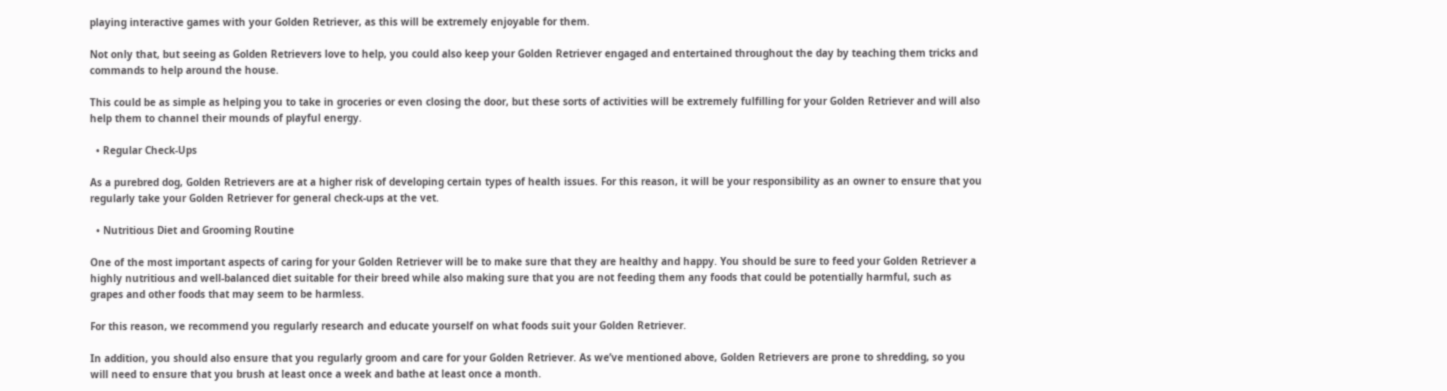playing interactive games with your Golden Retriever, as this will be extremely enjoyable for them.

Not only that, but seeing as Golden Retrievers love to help, you could also keep your Golden Retriever engaged and entertained throughout the day by teaching them tricks and commands to help around the house.

This could be as simple as helping you to take in groceries or even closing the door, but these sorts of activities will be extremely fulfilling for your Golden Retriever and will also help them to channel their mounds of playful energy.

  • Regular Check-Ups

As a purebred dog, Golden Retrievers are at a higher risk of developing certain types of health issues. For this reason, it will be your responsibility as an owner to ensure that you regularly take your Golden Retriever for general check-ups at the vet.

  • Nutritious Diet and Grooming Routine

One of the most important aspects of caring for your Golden Retriever will be to make sure that they are healthy and happy. You should be sure to feed your Golden Retriever a highly nutritious and well-balanced diet suitable for their breed while also making sure that you are not feeding them any foods that could be potentially harmful, such as grapes and other foods that may seem to be harmless.

For this reason, we recommend you regularly research and educate yourself on what foods suit your Golden Retriever.

In addition, you should also ensure that you regularly groom and care for your Golden Retriever. As we’ve mentioned above, Golden Retrievers are prone to shredding, so you will need to ensure that you brush at least once a week and bathe at least once a month.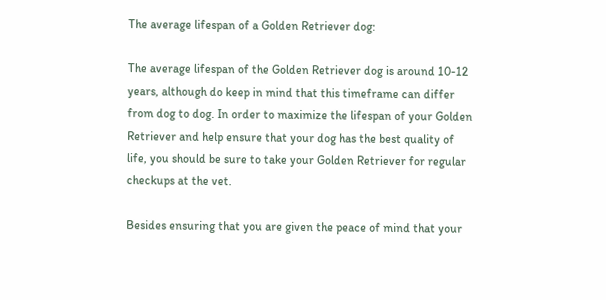The average lifespan of a Golden Retriever dog:

The average lifespan of the Golden Retriever dog is around 10-12 years, although do keep in mind that this timeframe can differ from dog to dog. In order to maximize the lifespan of your Golden Retriever and help ensure that your dog has the best quality of life, you should be sure to take your Golden Retriever for regular checkups at the vet.

Besides ensuring that you are given the peace of mind that your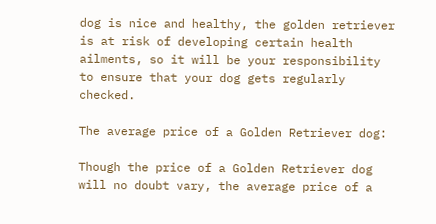dog is nice and healthy, the golden retriever is at risk of developing certain health ailments, so it will be your responsibility to ensure that your dog gets regularly checked.

The average price of a Golden Retriever dog:

Though the price of a Golden Retriever dog will no doubt vary, the average price of a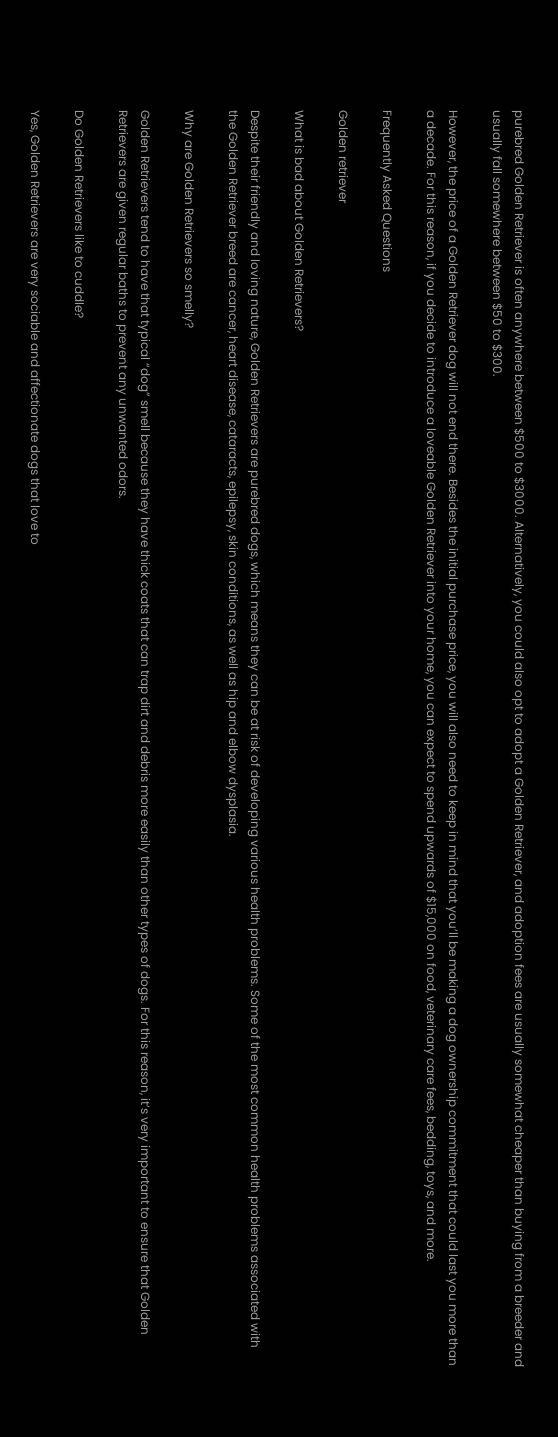purebred Golden Retriever is often anywhere between $500 to $3000. Alternatively, you could also opt to adopt a Golden Retriever, and adoption fees are usually somewhat cheaper than buying from a breeder and usually fall somewhere between $50 to $300.

However, the price of a Golden Retriever dog will not end there. Besides the initial purchase price, you will also need to keep in mind that you’ll be making a dog ownership commitment that could last you more than a decade. For this reason, if you decide to introduce a loveable Golden Retriever into your home, you can expect to spend upwards of $15,000 on food, veterinary care fees, bedding, toys, and more.

Frequently Asked Questions

Golden retriever

What is bad about Golden Retrievers?

Despite their friendly and loving nature, Golden Retrievers are purebred dogs, which means they can be at risk of developing various health problems. Some of the most common health problems associated with the Golden Retriever breed are cancer, heart disease, cataracts, epilepsy, skin conditions, as well as hip and elbow dysplasia.

Why are Golden Retrievers so smelly?

Golden Retrievers tend to have that typical “dog” smell because they have thick coats that can trap dirt and debris more easily than other types of dogs. For this reason, it’s very important to ensure that Golden Retrievers are given regular baths to prevent any unwanted odors.

Do Golden Retrievers like to cuddle?

Yes, Golden Retrievers are very sociable and affectionate dogs that love to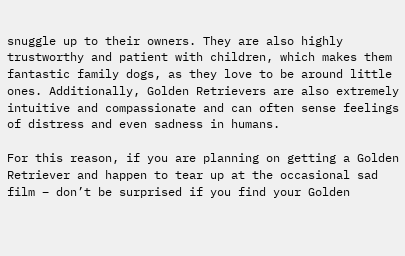snuggle up to their owners. They are also highly trustworthy and patient with children, which makes them fantastic family dogs, as they love to be around little ones. Additionally, Golden Retrievers are also extremely intuitive and compassionate and can often sense feelings of distress and even sadness in humans.

For this reason, if you are planning on getting a Golden Retriever and happen to tear up at the occasional sad film – don’t be surprised if you find your Golden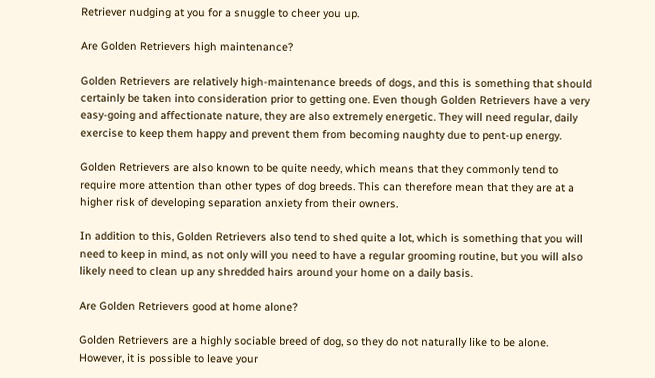Retriever nudging at you for a snuggle to cheer you up.

Are Golden Retrievers high maintenance?

Golden Retrievers are relatively high-maintenance breeds of dogs, and this is something that should certainly be taken into consideration prior to getting one. Even though Golden Retrievers have a very easy-going and affectionate nature, they are also extremely energetic. They will need regular, daily exercise to keep them happy and prevent them from becoming naughty due to pent-up energy.

Golden Retrievers are also known to be quite needy, which means that they commonly tend to require more attention than other types of dog breeds. This can therefore mean that they are at a higher risk of developing separation anxiety from their owners.

In addition to this, Golden Retrievers also tend to shed quite a lot, which is something that you will need to keep in mind, as not only will you need to have a regular grooming routine, but you will also likely need to clean up any shredded hairs around your home on a daily basis.

Are Golden Retrievers good at home alone?

Golden Retrievers are a highly sociable breed of dog, so they do not naturally like to be alone. However, it is possible to leave your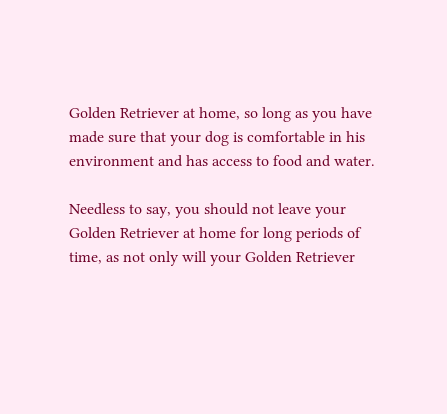Golden Retriever at home, so long as you have made sure that your dog is comfortable in his environment and has access to food and water.

Needless to say, you should not leave your Golden Retriever at home for long periods of time, as not only will your Golden Retriever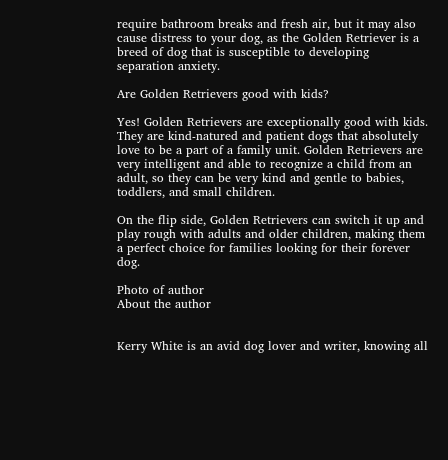require bathroom breaks and fresh air, but it may also cause distress to your dog, as the Golden Retriever is a breed of dog that is susceptible to developing separation anxiety.

Are Golden Retrievers good with kids?

Yes! Golden Retrievers are exceptionally good with kids. They are kind-natured and patient dogs that absolutely love to be a part of a family unit. Golden Retrievers are very intelligent and able to recognize a child from an adult, so they can be very kind and gentle to babies, toddlers, and small children.

On the flip side, Golden Retrievers can switch it up and play rough with adults and older children, making them a perfect choice for families looking for their forever dog.

Photo of author
About the author


Kerry White is an avid dog lover and writer, knowing all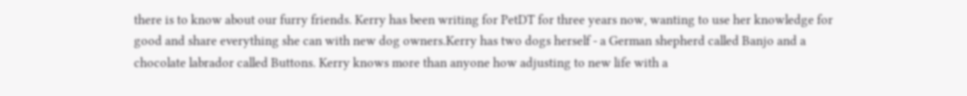there is to know about our furry friends. Kerry has been writing for PetDT for three years now, wanting to use her knowledge for good and share everything she can with new dog owners.Kerry has two dogs herself - a German shepherd called Banjo and a chocolate labrador called Buttons. Kerry knows more than anyone how adjusting to new life with a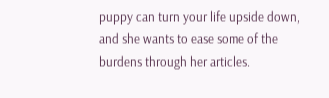puppy can turn your life upside down, and she wants to ease some of the burdens through her articles.